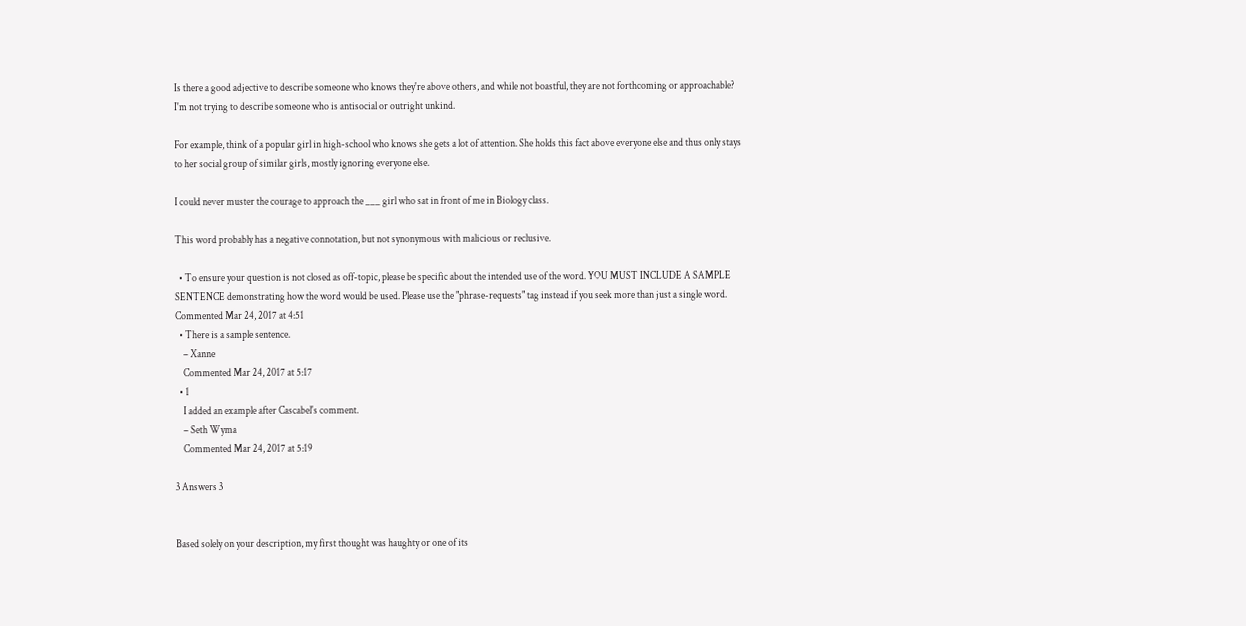Is there a good adjective to describe someone who knows they're above others, and while not boastful, they are not forthcoming or approachable? I'm not trying to describe someone who is antisocial or outright unkind.

For example, think of a popular girl in high-school who knows she gets a lot of attention. She holds this fact above everyone else and thus only stays to her social group of similar girls, mostly ignoring everyone else.

I could never muster the courage to approach the ___ girl who sat in front of me in Biology class.

This word probably has a negative connotation, but not synonymous with malicious or reclusive.

  • To ensure your question is not closed as off-topic, please be specific about the intended use of the word. YOU MUST INCLUDE A SAMPLE SENTENCE demonstrating how the word would be used. Please use the "phrase-requests" tag instead if you seek more than just a single word. Commented Mar 24, 2017 at 4:51
  • There is a sample sentence.
    – Xanne
    Commented Mar 24, 2017 at 5:17
  • 1
    I added an example after Cascabel's comment.
    – Seth Wyma
    Commented Mar 24, 2017 at 5:19

3 Answers 3


Based solely on your description, my first thought was haughty or one of its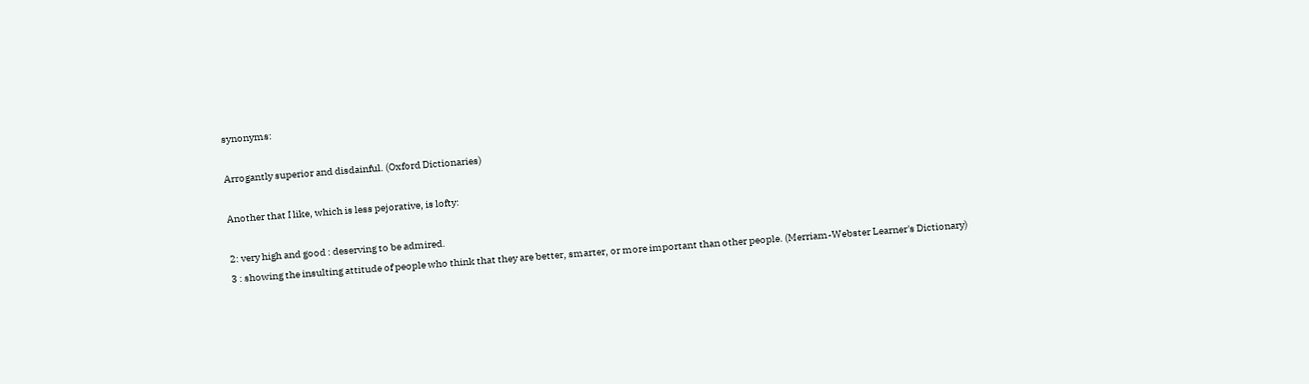synonyms:

Arrogantly superior and disdainful. (Oxford Dictionaries)

Another that I like, which is less pejorative, is lofty:

2: very high and good : deserving to be admired.
3 : showing the insulting attitude of people who think that they are better, smarter, or more important than other people. (Merriam-Webster Learner's Dictionary)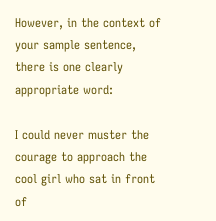However, in the context of your sample sentence, there is one clearly appropriate word:

I could never muster the courage to approach the cool girl who sat in front of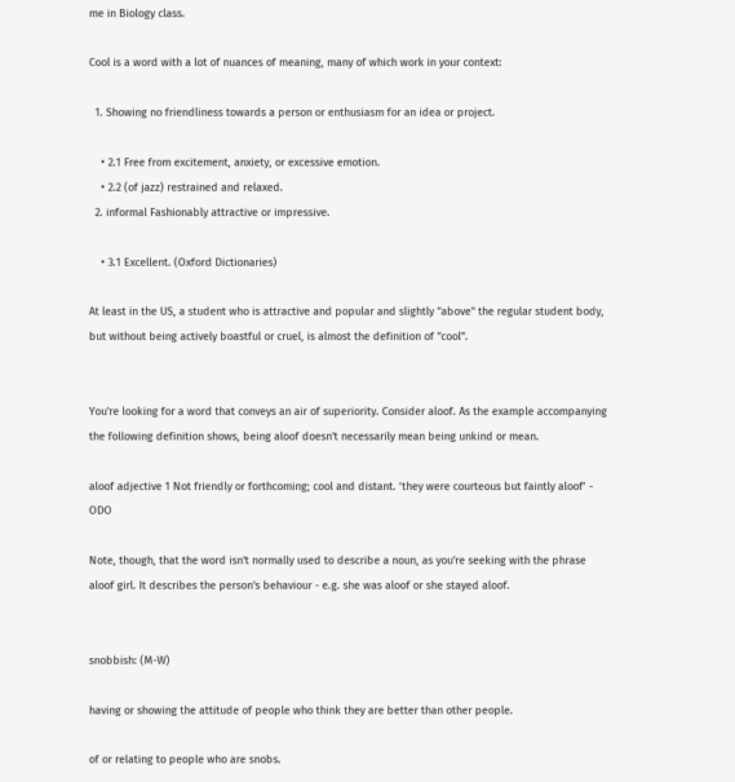me in Biology class.

Cool is a word with a lot of nuances of meaning, many of which work in your context:

  1. Showing no friendliness towards a person or enthusiasm for an idea or project.

    • 2.1 Free from excitement, anxiety, or excessive emotion.
    • 2.2 (of jazz) restrained and relaxed.
  2. informal Fashionably attractive or impressive.

    • 3.1 Excellent. (Oxford Dictionaries)

At least in the US, a student who is attractive and popular and slightly "above" the regular student body, but without being actively boastful or cruel, is almost the definition of "cool".


You're looking for a word that conveys an air of superiority. Consider aloof. As the example accompanying the following definition shows, being aloof doesn't necessarily mean being unkind or mean.

aloof adjective 1 Not friendly or forthcoming; cool and distant. ‘they were courteous but faintly aloof’ - ODO

Note, though, that the word isn't normally used to describe a noun, as you're seeking with the phrase aloof girl. It describes the person's behaviour - e.g. she was aloof or she stayed aloof.


snobbish: (M-W)

having or showing the attitude of people who think they are better than other people.

of or relating to people who are snobs.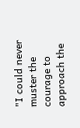"I could never muster the courage to approach the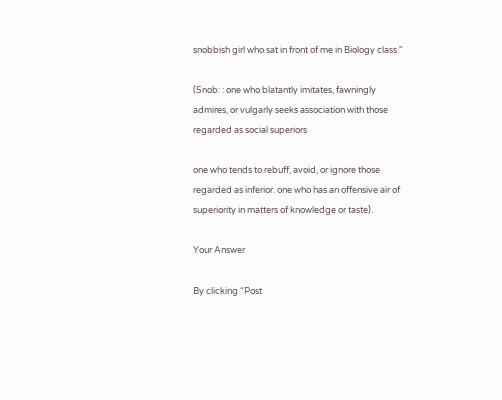snobbish girl who sat in front of me in Biology class."

(Snob: : one who blatantly imitates, fawningly admires, or vulgarly seeks association with those regarded as social superiors

one who tends to rebuff, avoid, or ignore those regarded as inferior. one who has an offensive air of superiority in matters of knowledge or taste).

Your Answer

By clicking “Post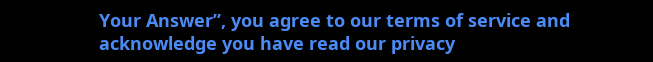Your Answer”, you agree to our terms of service and acknowledge you have read our privacy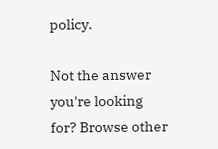policy.

Not the answer you're looking for? Browse other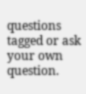questions tagged or ask your own question.